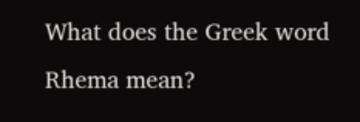What does the Greek word Rhema mean?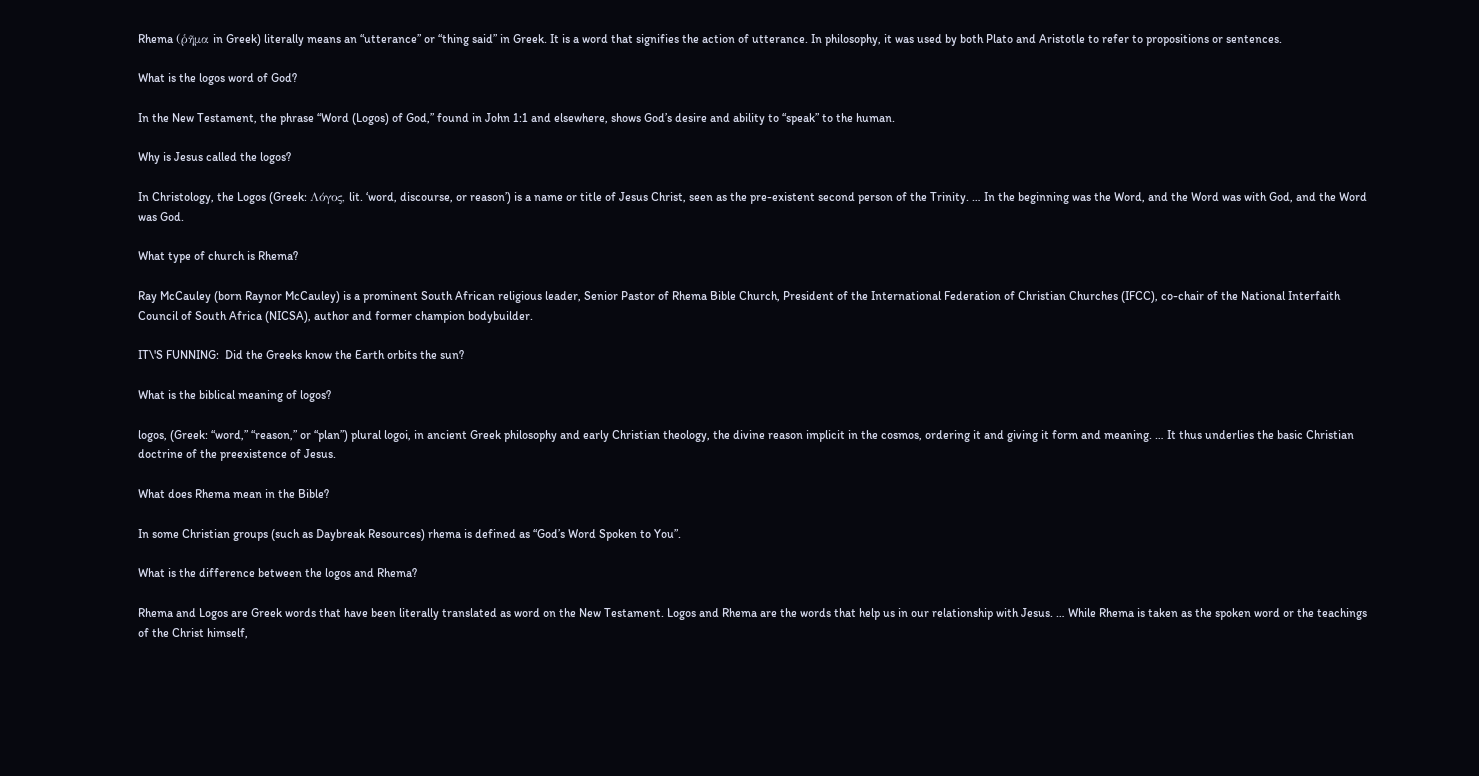Rhema (ῥῆμα in Greek) literally means an “utterance” or “thing said” in Greek. It is a word that signifies the action of utterance. In philosophy, it was used by both Plato and Aristotle to refer to propositions or sentences.

What is the logos word of God?

In the New Testament, the phrase “Word (Logos) of God,” found in John 1:1 and elsewhere, shows God’s desire and ability to “speak” to the human.

Why is Jesus called the logos?

In Christology, the Logos (Greek: Λόγος, lit. ‘word, discourse, or reason’) is a name or title of Jesus Christ, seen as the pre-existent second person of the Trinity. … In the beginning was the Word, and the Word was with God, and the Word was God.

What type of church is Rhema?

Ray McCauley (born Raynor McCauley) is a prominent South African religious leader, Senior Pastor of Rhema Bible Church, President of the International Federation of Christian Churches (IFCC), co-chair of the National Interfaith Council of South Africa (NICSA), author and former champion bodybuilder.

IT\'S FUNNING:  Did the Greeks know the Earth orbits the sun?

What is the biblical meaning of logos?

logos, (Greek: “word,” “reason,” or “plan”) plural logoi, in ancient Greek philosophy and early Christian theology, the divine reason implicit in the cosmos, ordering it and giving it form and meaning. … It thus underlies the basic Christian doctrine of the preexistence of Jesus.

What does Rhema mean in the Bible?

In some Christian groups (such as Daybreak Resources) rhema is defined as “God’s Word Spoken to You”.

What is the difference between the logos and Rhema?

Rhema and Logos are Greek words that have been literally translated as word on the New Testament. Logos and Rhema are the words that help us in our relationship with Jesus. … While Rhema is taken as the spoken word or the teachings of the Christ himself,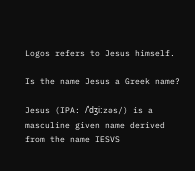Logos refers to Jesus himself.

Is the name Jesus a Greek name?

Jesus (IPA: /ˈdʒiːzəs/) is a masculine given name derived from the name IESVS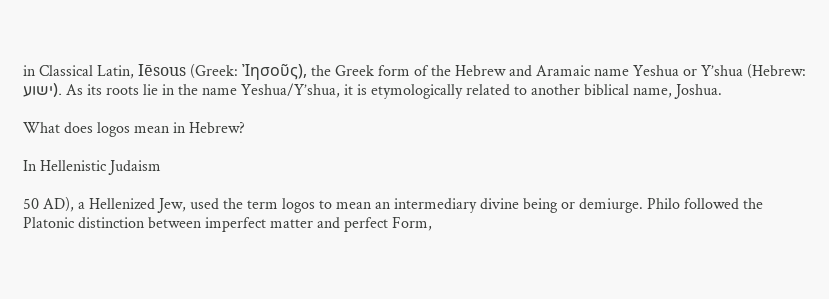in Classical Latin, Iēsous (Greek: Ἰησοῦς), the Greek form of the Hebrew and Aramaic name Yeshua or Y’shua (Hebrew: ישוע). As its roots lie in the name Yeshua/Y’shua, it is etymologically related to another biblical name, Joshua.

What does logos mean in Hebrew?

In Hellenistic Judaism

50 AD), a Hellenized Jew, used the term logos to mean an intermediary divine being or demiurge. Philo followed the Platonic distinction between imperfect matter and perfect Form,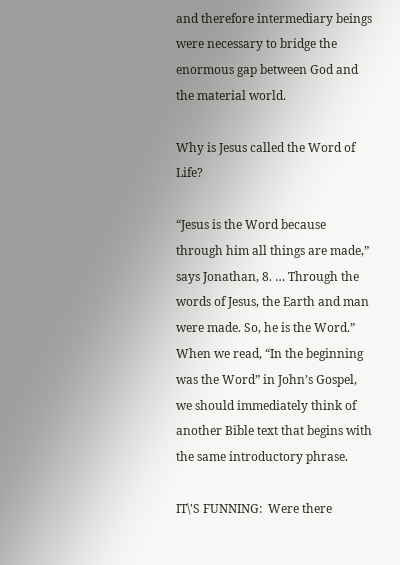and therefore intermediary beings were necessary to bridge the enormous gap between God and the material world.

Why is Jesus called the Word of Life?

“Jesus is the Word because through him all things are made,” says Jonathan, 8. … Through the words of Jesus, the Earth and man were made. So, he is the Word.” When we read, “In the beginning was the Word” in John’s Gospel, we should immediately think of another Bible text that begins with the same introductory phrase.

IT\'S FUNNING:  Were there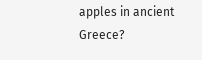apples in ancient Greece?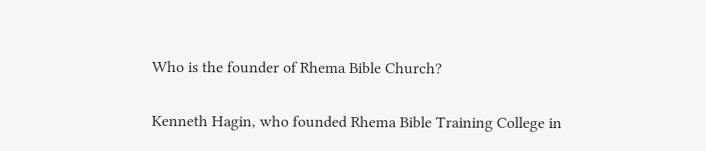Who is the founder of Rhema Bible Church?

Kenneth Hagin, who founded Rhema Bible Training College in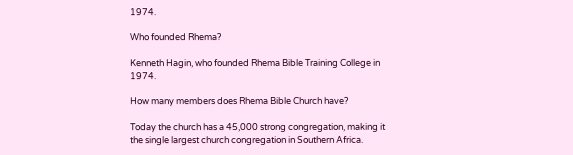1974.

Who founded Rhema?

Kenneth Hagin, who founded Rhema Bible Training College in 1974.

How many members does Rhema Bible Church have?

Today the church has a 45,000 strong congregation, making it the single largest church congregation in Southern Africa.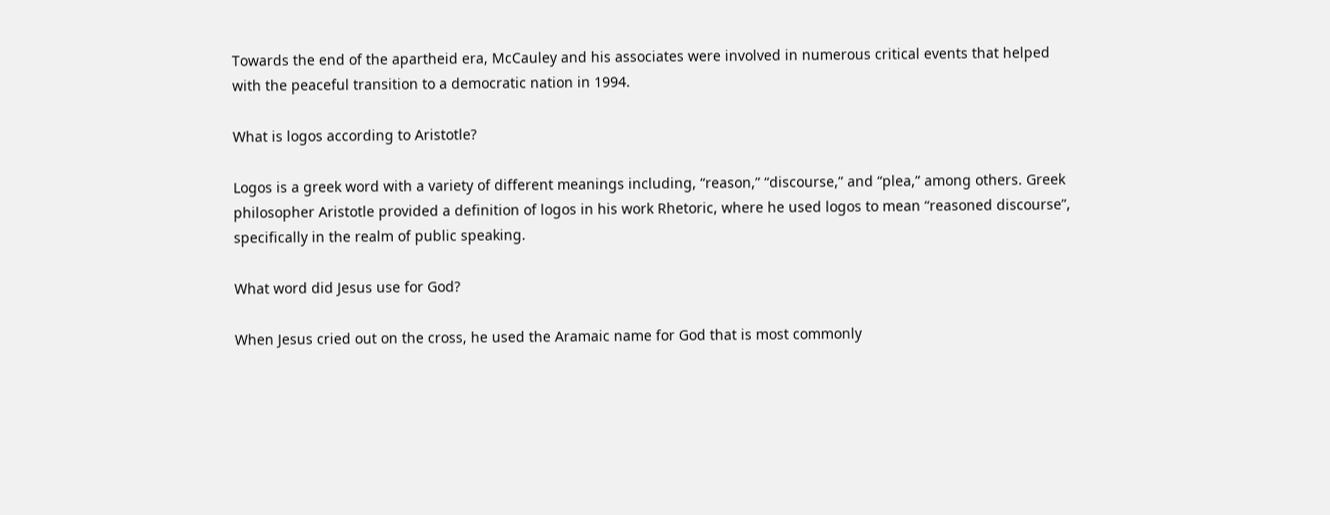Towards the end of the apartheid era, McCauley and his associates were involved in numerous critical events that helped with the peaceful transition to a democratic nation in 1994.

What is logos according to Aristotle?

Logos is a greek word with a variety of different meanings including, “reason,” “discourse,” and “plea,” among others. Greek philosopher Aristotle provided a definition of logos in his work Rhetoric, where he used logos to mean “reasoned discourse”, specifically in the realm of public speaking.

What word did Jesus use for God?

When Jesus cried out on the cross, he used the Aramaic name for God that is most commonly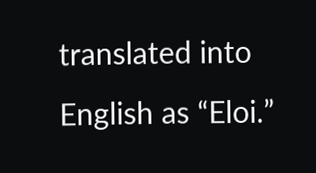translated into English as “Eloi.”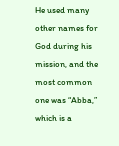He used many other names for God during his mission, and the most common one was “Abba,” which is a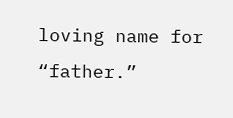loving name for “father.”